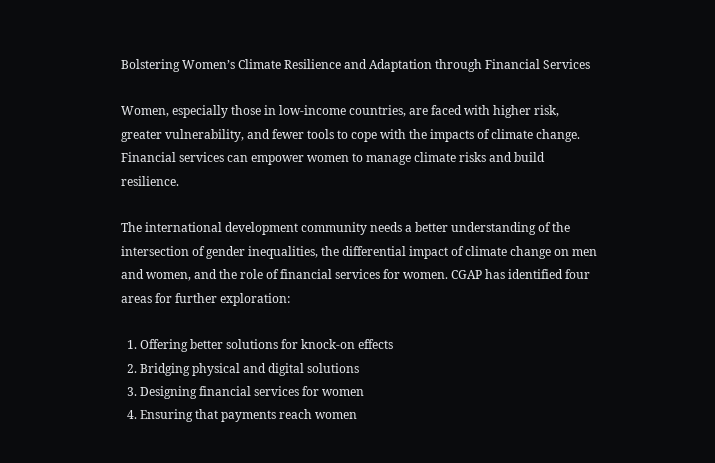Bolstering Women’s Climate Resilience and Adaptation through Financial Services

Women, especially those in low-income countries, are faced with higher risk, greater vulnerability, and fewer tools to cope with the impacts of climate change. Financial services can empower women to manage climate risks and build resilience.

The international development community needs a better understanding of the intersection of gender inequalities, the differential impact of climate change on men and women, and the role of financial services for women. CGAP has identified four areas for further exploration:

  1. Offering better solutions for knock-on effects
  2. Bridging physical and digital solutions
  3. Designing financial services for women
  4. Ensuring that payments reach women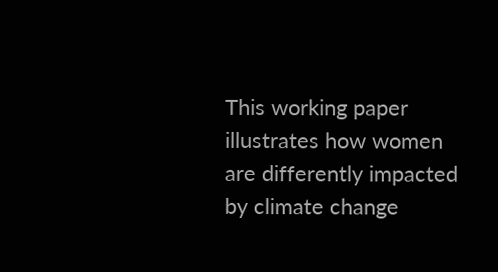This working paper illustrates how women are differently impacted by climate change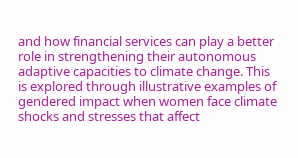and how financial services can play a better role in strengthening their autonomous adaptive capacities to climate change. This is explored through illustrative examples of gendered impact when women face climate shocks and stresses that affect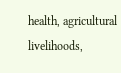health, agricultural livelihoods,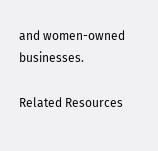and women-owned businesses.

Related Resources